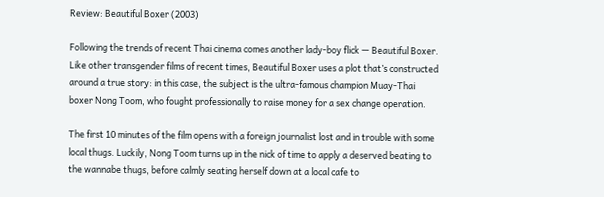Review: Beautiful Boxer (2003)

Following the trends of recent Thai cinema comes another lady-boy flick — Beautiful Boxer. Like other transgender films of recent times, Beautiful Boxer uses a plot that’s constructed around a true story: in this case, the subject is the ultra-famous champion Muay-Thai boxer Nong Toom, who fought professionally to raise money for a sex change operation.

The first 10 minutes of the film opens with a foreign journalist lost and in trouble with some local thugs. Luckily, Nong Toom turns up in the nick of time to apply a deserved beating to the wannabe thugs, before calmly seating herself down at a local cafe to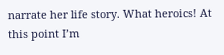narrate her life story. What heroics! At this point I’m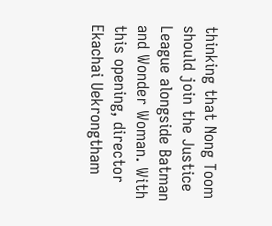thinking that Nong Toom should join the Justice League alongside Batman and Wonder Woman. With this opening, director Ekachai Uekrongtham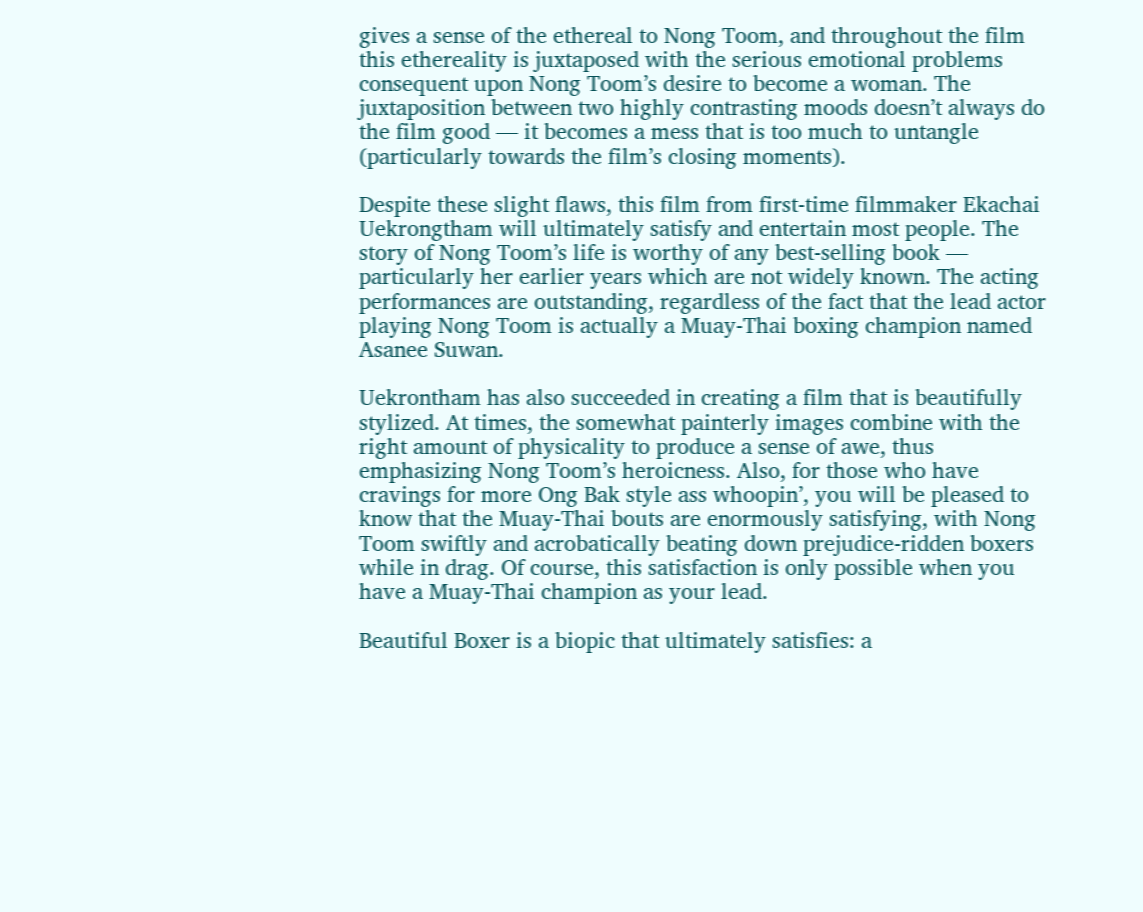gives a sense of the ethereal to Nong Toom, and throughout the film this ethereality is juxtaposed with the serious emotional problems consequent upon Nong Toom’s desire to become a woman. The juxtaposition between two highly contrasting moods doesn’t always do the film good — it becomes a mess that is too much to untangle (particularly towards the film’s closing moments).

Despite these slight flaws, this film from first-time filmmaker Ekachai Uekrongtham will ultimately satisfy and entertain most people. The story of Nong Toom’s life is worthy of any best-selling book — particularly her earlier years which are not widely known. The acting performances are outstanding, regardless of the fact that the lead actor playing Nong Toom is actually a Muay-Thai boxing champion named Asanee Suwan.

Uekrontham has also succeeded in creating a film that is beautifully stylized. At times, the somewhat painterly images combine with the right amount of physicality to produce a sense of awe, thus emphasizing Nong Toom’s heroicness. Also, for those who have cravings for more Ong Bak style ass whoopin’, you will be pleased to know that the Muay-Thai bouts are enormously satisfying, with Nong Toom swiftly and acrobatically beating down prejudice-ridden boxers while in drag. Of course, this satisfaction is only possible when you have a Muay-Thai champion as your lead.

Beautiful Boxer is a biopic that ultimately satisfies: a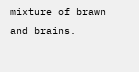mixture of brawn and brains.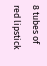8 tubes of red lipstick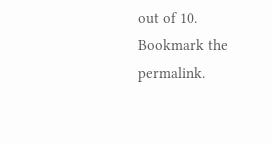out of 10.
Bookmark the permalink.